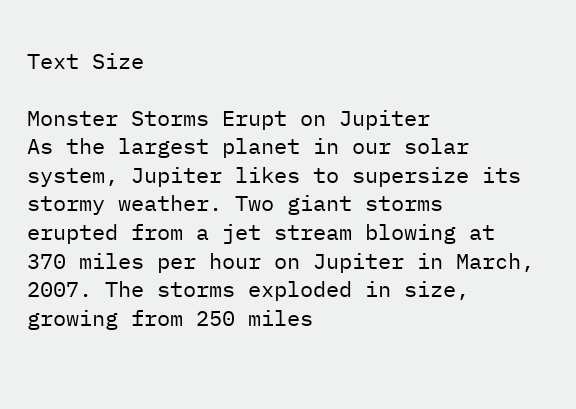Text Size

Monster Storms Erupt on Jupiter
As the largest planet in our solar system, Jupiter likes to supersize its stormy weather. Two giant storms erupted from a jet stream blowing at 370 miles per hour on Jupiter in March, 2007. The storms exploded in size, growing from 250 miles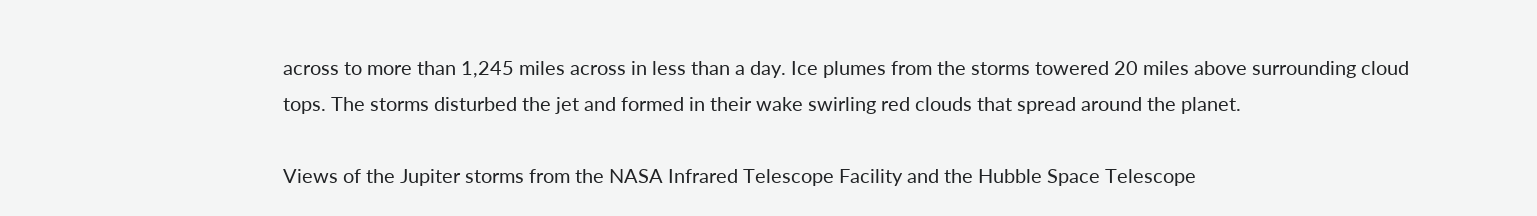across to more than 1,245 miles across in less than a day. Ice plumes from the storms towered 20 miles above surrounding cloud tops. The storms disturbed the jet and formed in their wake swirling red clouds that spread around the planet.

Views of the Jupiter storms from the NASA Infrared Telescope Facility and the Hubble Space Telescope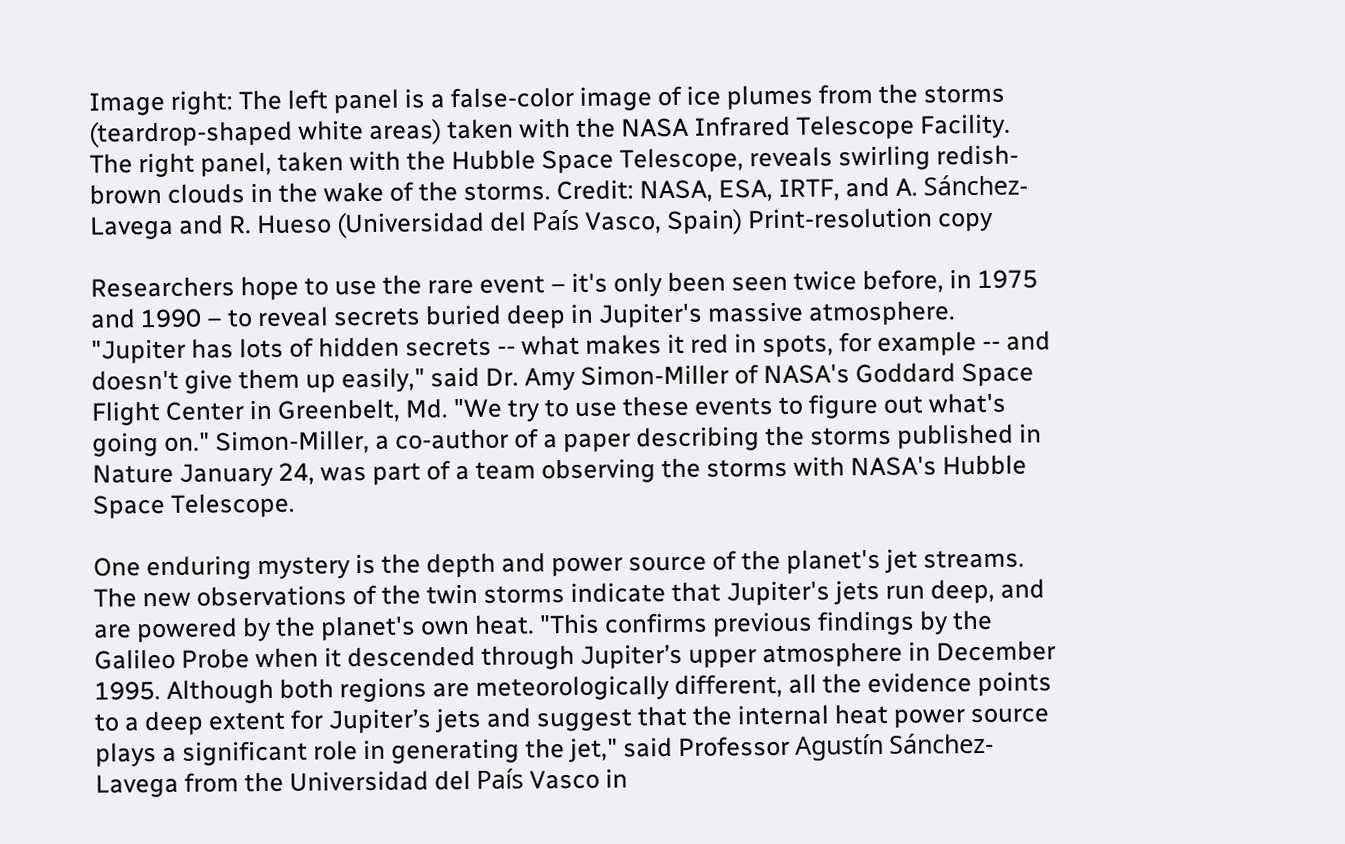Image right: The left panel is a false-color image of ice plumes from the storms (teardrop-shaped white areas) taken with the NASA Infrared Telescope Facility. The right panel, taken with the Hubble Space Telescope, reveals swirling redish-brown clouds in the wake of the storms. Credit: NASA, ESA, IRTF, and A. Sánchez-Lavega and R. Hueso (Universidad del País Vasco, Spain) Print-resolution copy

Researchers hope to use the rare event – it's only been seen twice before, in 1975 and 1990 – to reveal secrets buried deep in Jupiter's massive atmosphere. "Jupiter has lots of hidden secrets -- what makes it red in spots, for example -- and doesn't give them up easily," said Dr. Amy Simon-Miller of NASA's Goddard Space Flight Center in Greenbelt, Md. "We try to use these events to figure out what's going on." Simon-Miller, a co-author of a paper describing the storms published in Nature January 24, was part of a team observing the storms with NASA's Hubble Space Telescope.

One enduring mystery is the depth and power source of the planet's jet streams. The new observations of the twin storms indicate that Jupiter's jets run deep, and are powered by the planet's own heat. "This confirms previous findings by the Galileo Probe when it descended through Jupiter’s upper atmosphere in December 1995. Although both regions are meteorologically different, all the evidence points to a deep extent for Jupiter’s jets and suggest that the internal heat power source plays a significant role in generating the jet," said Professor Agustín Sánchez-Lavega from the Universidad del País Vasco in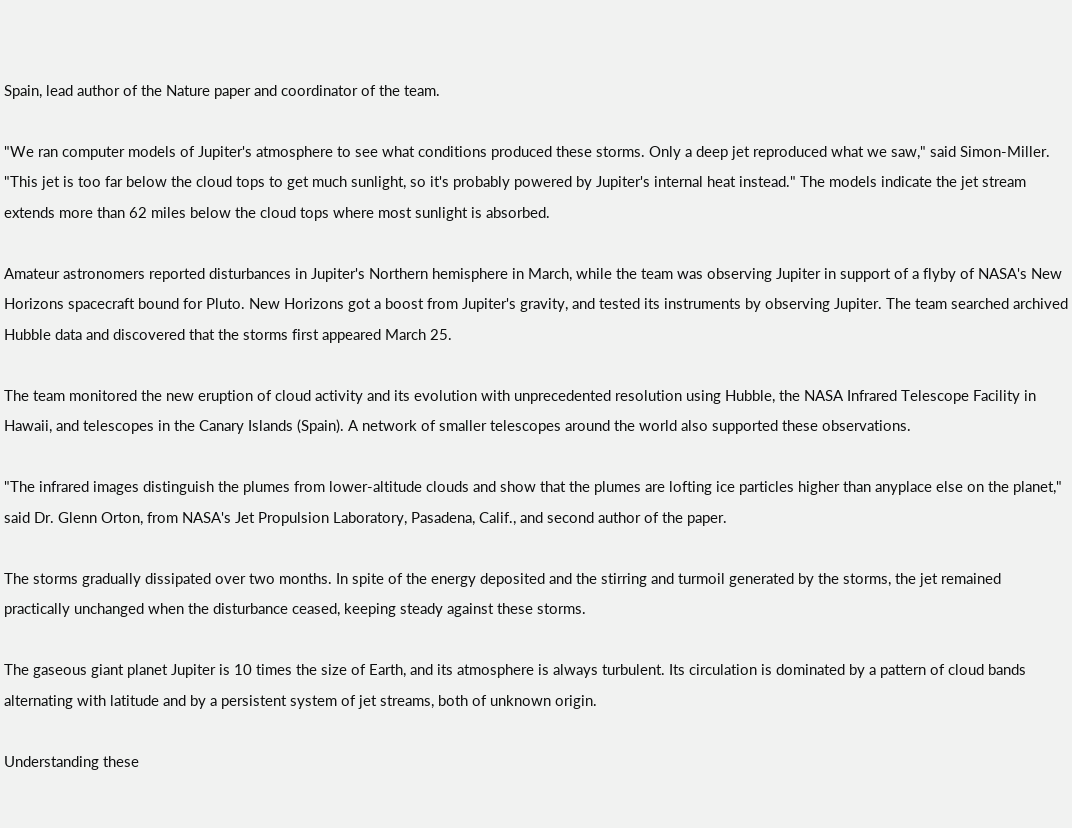Spain, lead author of the Nature paper and coordinator of the team.

"We ran computer models of Jupiter's atmosphere to see what conditions produced these storms. Only a deep jet reproduced what we saw," said Simon-Miller. "This jet is too far below the cloud tops to get much sunlight, so it's probably powered by Jupiter's internal heat instead." The models indicate the jet stream extends more than 62 miles below the cloud tops where most sunlight is absorbed.

Amateur astronomers reported disturbances in Jupiter's Northern hemisphere in March, while the team was observing Jupiter in support of a flyby of NASA's New Horizons spacecraft bound for Pluto. New Horizons got a boost from Jupiter's gravity, and tested its instruments by observing Jupiter. The team searched archived Hubble data and discovered that the storms first appeared March 25.

The team monitored the new eruption of cloud activity and its evolution with unprecedented resolution using Hubble, the NASA Infrared Telescope Facility in Hawaii, and telescopes in the Canary Islands (Spain). A network of smaller telescopes around the world also supported these observations.

"The infrared images distinguish the plumes from lower-altitude clouds and show that the plumes are lofting ice particles higher than anyplace else on the planet," said Dr. Glenn Orton, from NASA's Jet Propulsion Laboratory, Pasadena, Calif., and second author of the paper.

The storms gradually dissipated over two months. In spite of the energy deposited and the stirring and turmoil generated by the storms, the jet remained practically unchanged when the disturbance ceased, keeping steady against these storms.

The gaseous giant planet Jupiter is 10 times the size of Earth, and its atmosphere is always turbulent. Its circulation is dominated by a pattern of cloud bands alternating with latitude and by a persistent system of jet streams, both of unknown origin.

Understanding these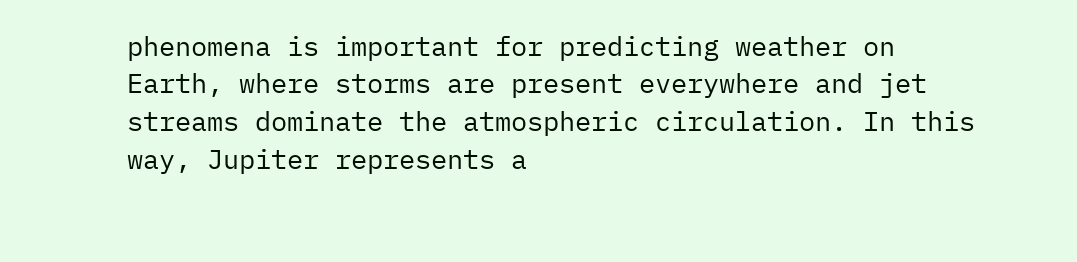phenomena is important for predicting weather on Earth, where storms are present everywhere and jet streams dominate the atmospheric circulation. In this way, Jupiter represents a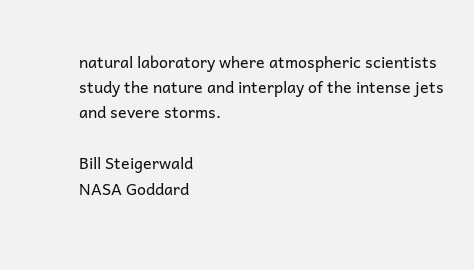natural laboratory where atmospheric scientists study the nature and interplay of the intense jets and severe storms.

Bill Steigerwald
NASA Goddard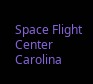Space Flight Center
Carolina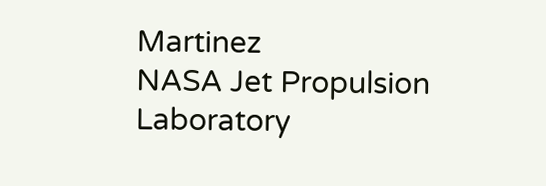Martinez
NASA Jet Propulsion Laboratory